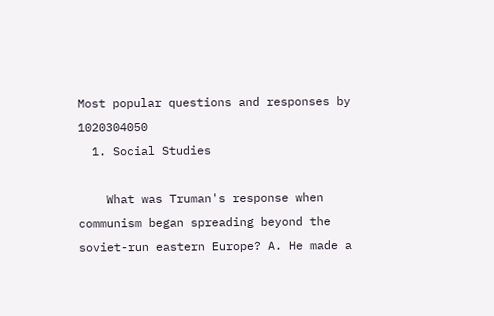Most popular questions and responses by 1020304050
  1. Social Studies

    What was Truman's response when communism began spreading beyond the soviet-run eastern Europe? A. He made a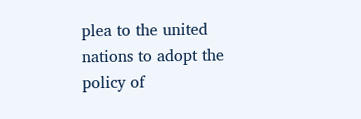plea to the united nations to adopt the policy of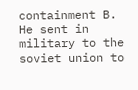containment B. He sent in military to the soviet union to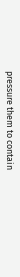pressure them to contain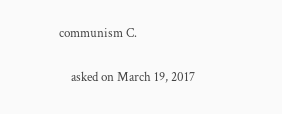communism C.

    asked on March 19, 2017